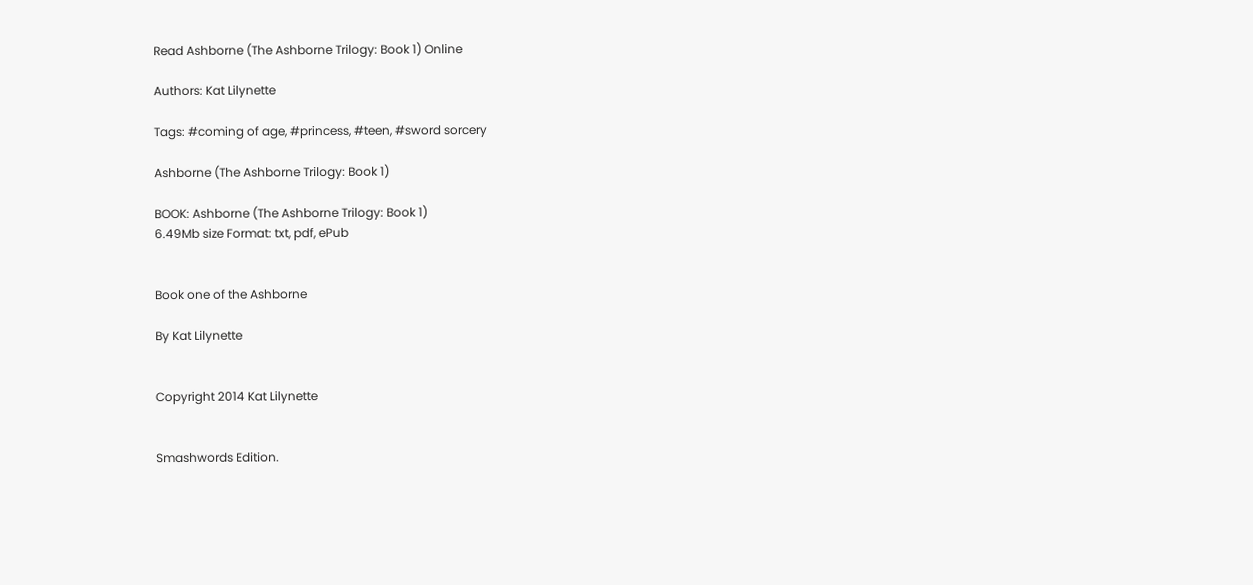Read Ashborne (The Ashborne Trilogy: Book 1) Online

Authors: Kat Lilynette

Tags: #coming of age, #princess, #teen, #sword sorcery

Ashborne (The Ashborne Trilogy: Book 1)

BOOK: Ashborne (The Ashborne Trilogy: Book 1)
6.49Mb size Format: txt, pdf, ePub


Book one of the Ashborne

By Kat Lilynette


Copyright 2014 Kat Lilynette


Smashwords Edition.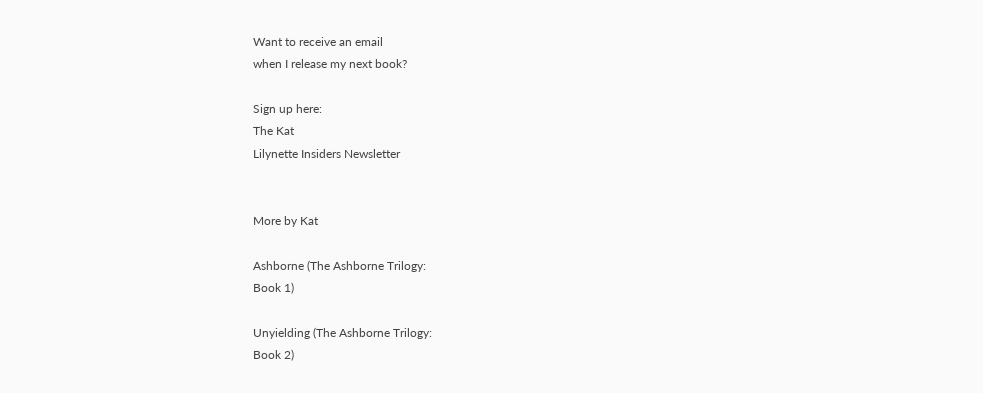Want to receive an email
when I release my next book?

Sign up here:
The Kat
Lilynette Insiders Newsletter


More by Kat

Ashborne (The Ashborne Trilogy:
Book 1)

Unyielding (The Ashborne Trilogy:
Book 2)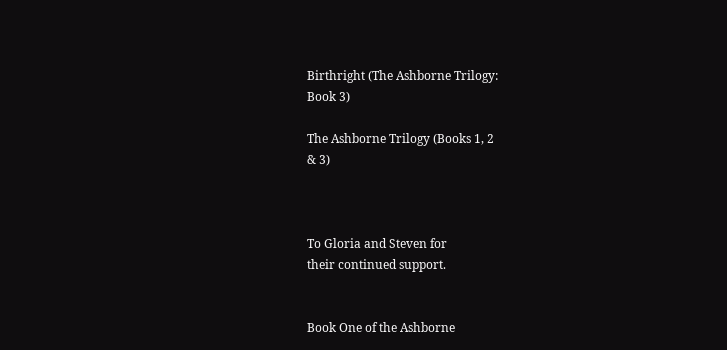Birthright (The Ashborne Trilogy:
Book 3)

The Ashborne Trilogy (Books 1, 2
& 3)



To Gloria and Steven for
their continued support.


Book One of the Ashborne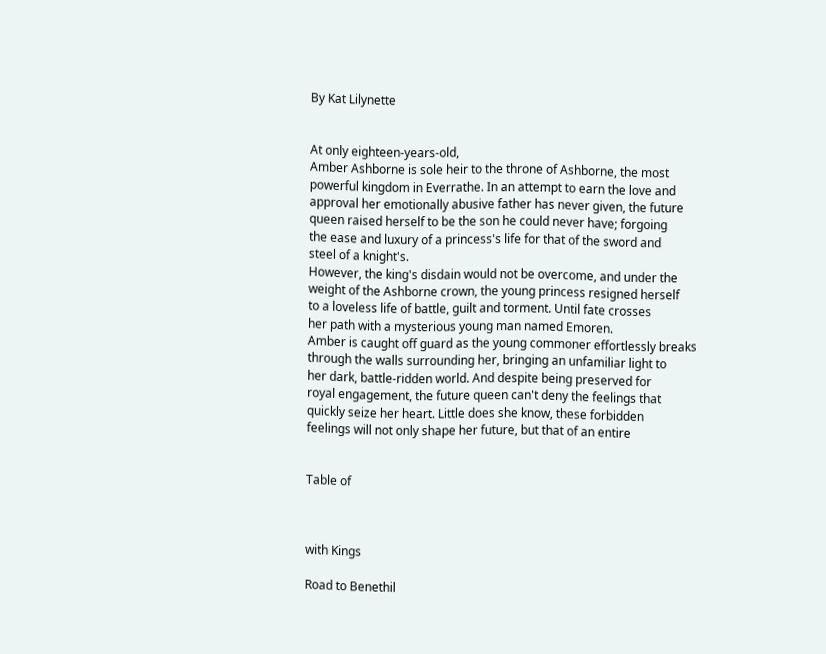By Kat Lilynette


At only eighteen-years-old,
Amber Ashborne is sole heir to the throne of Ashborne, the most
powerful kingdom in Everrathe. In an attempt to earn the love and
approval her emotionally abusive father has never given, the future
queen raised herself to be the son he could never have; forgoing
the ease and luxury of a princess's life for that of the sword and
steel of a knight's.
However, the king's disdain would not be overcome, and under the
weight of the Ashborne crown, the young princess resigned herself
to a loveless life of battle, guilt and torment. Until fate crosses
her path with a mysterious young man named Emoren.
Amber is caught off guard as the young commoner effortlessly breaks
through the walls surrounding her, bringing an unfamiliar light to
her dark, battle-ridden world. And despite being preserved for
royal engagement, the future queen can't deny the feelings that
quickly seize her heart. Little does she know, these forbidden
feelings will not only shape her future, but that of an entire


Table of



with Kings

Road to Benethil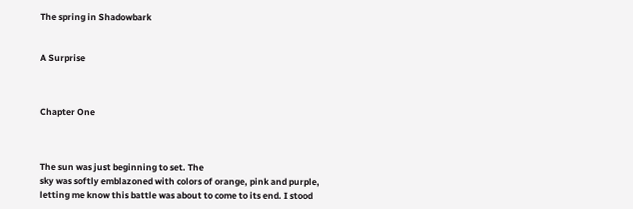The spring in Shadowbark


A Surprise



Chapter One



The sun was just beginning to set. The
sky was softly emblazoned with colors of orange, pink and purple,
letting me know this battle was about to come to its end. I stood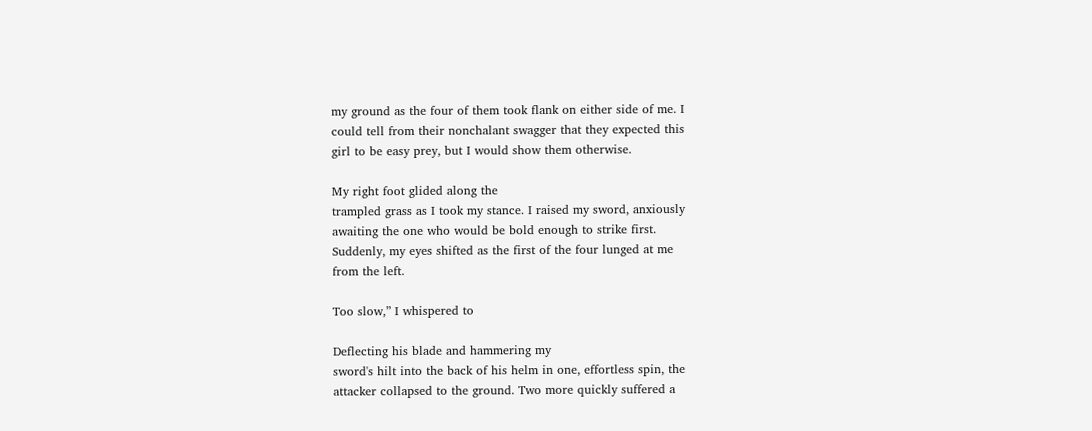my ground as the four of them took flank on either side of me. I
could tell from their nonchalant swagger that they expected this
girl to be easy prey, but I would show them otherwise.

My right foot glided along the
trampled grass as I took my stance. I raised my sword, anxiously
awaiting the one who would be bold enough to strike first.
Suddenly, my eyes shifted as the first of the four lunged at me
from the left.

Too slow,” I whispered to

Deflecting his blade and hammering my
sword's hilt into the back of his helm in one, effortless spin, the
attacker collapsed to the ground. Two more quickly suffered a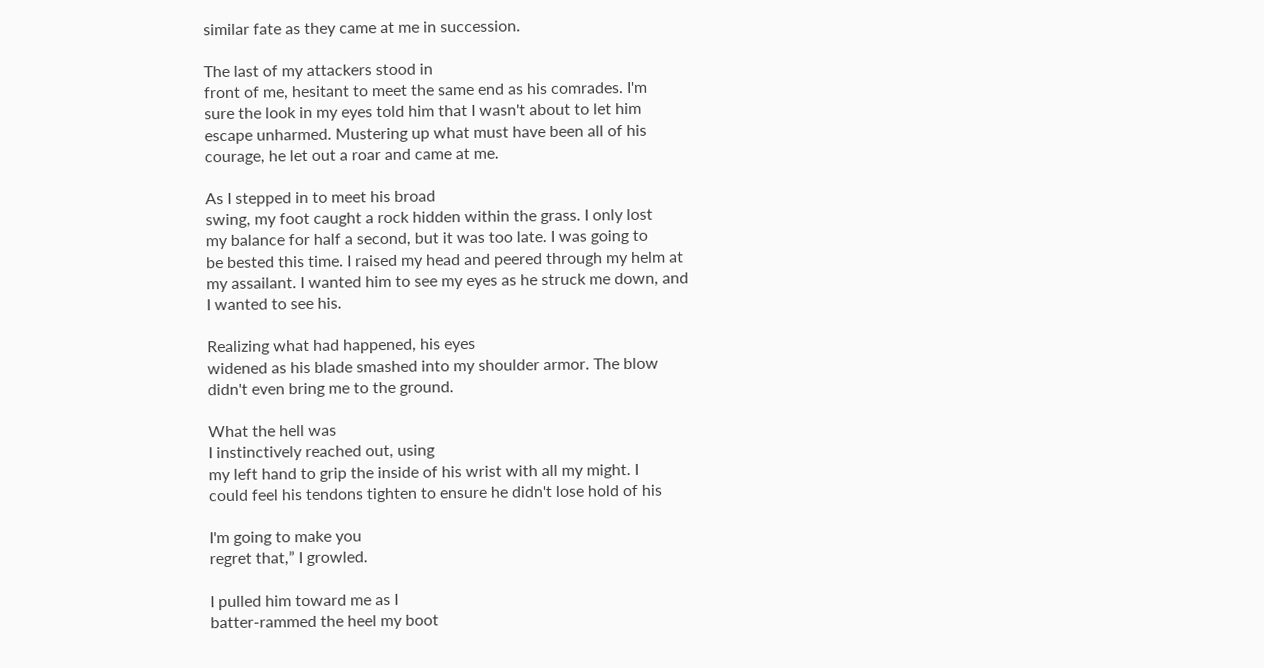similar fate as they came at me in succession.

The last of my attackers stood in
front of me, hesitant to meet the same end as his comrades. I'm
sure the look in my eyes told him that I wasn't about to let him
escape unharmed. Mustering up what must have been all of his
courage, he let out a roar and came at me.

As I stepped in to meet his broad
swing, my foot caught a rock hidden within the grass. I only lost
my balance for half a second, but it was too late. I was going to
be bested this time. I raised my head and peered through my helm at
my assailant. I wanted him to see my eyes as he struck me down, and
I wanted to see his.

Realizing what had happened, his eyes
widened as his blade smashed into my shoulder armor. The blow
didn't even bring me to the ground.

What the hell was
I instinctively reached out, using
my left hand to grip the inside of his wrist with all my might. I
could feel his tendons tighten to ensure he didn't lose hold of his

I'm going to make you
regret that,” I growled.

I pulled him toward me as I
batter-rammed the heel my boot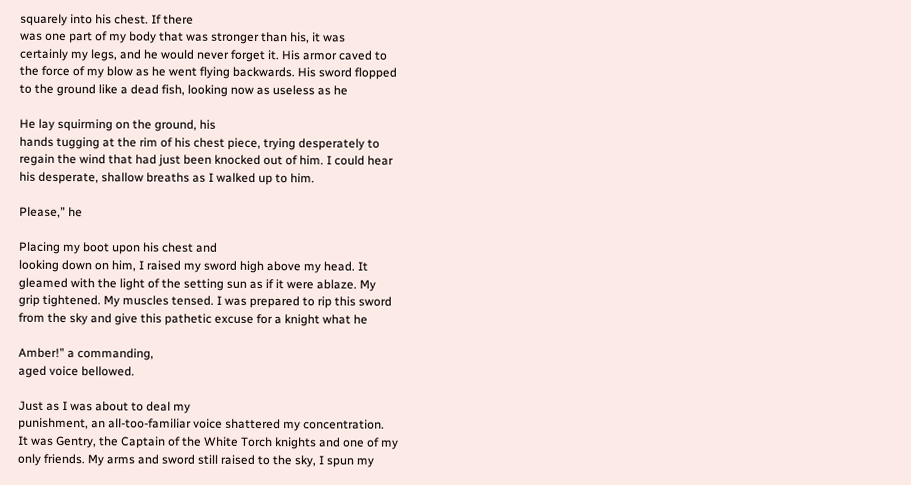squarely into his chest. If there
was one part of my body that was stronger than his, it was
certainly my legs, and he would never forget it. His armor caved to
the force of my blow as he went flying backwards. His sword flopped
to the ground like a dead fish, looking now as useless as he

He lay squirming on the ground, his
hands tugging at the rim of his chest piece, trying desperately to
regain the wind that had just been knocked out of him. I could hear
his desperate, shallow breaths as I walked up to him.

Please,” he

Placing my boot upon his chest and
looking down on him, I raised my sword high above my head. It
gleamed with the light of the setting sun as if it were ablaze. My
grip tightened. My muscles tensed. I was prepared to rip this sword
from the sky and give this pathetic excuse for a knight what he

Amber!” a commanding,
aged voice bellowed.

Just as I was about to deal my
punishment, an all-too-familiar voice shattered my concentration.
It was Gentry, the Captain of the White Torch knights and one of my
only friends. My arms and sword still raised to the sky, I spun my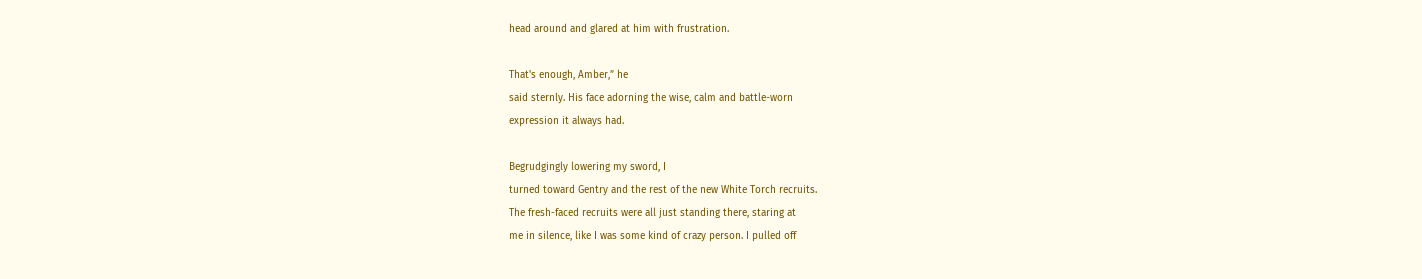head around and glared at him with frustration.

That's enough, Amber,” he
said sternly. His face adorning the wise, calm and battle-worn
expression it always had.

Begrudgingly lowering my sword, I
turned toward Gentry and the rest of the new White Torch recruits.
The fresh-faced recruits were all just standing there, staring at
me in silence, like I was some kind of crazy person. I pulled off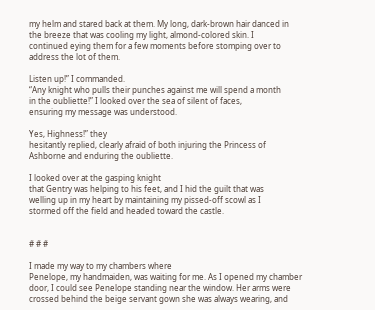my helm and stared back at them. My long, dark-brown hair danced in
the breeze that was cooling my light, almond-colored skin. I
continued eying them for a few moments before stomping over to
address the lot of them.

Listen up!” I commanded.
“Any knight who pulls their punches against me will spend a month
in the oubliette!” I looked over the sea of silent of faces,
ensuring my message was understood.

Yes, Highness!” they
hesitantly replied, clearly afraid of both injuring the Princess of
Ashborne and enduring the oubliette.

I looked over at the gasping knight
that Gentry was helping to his feet, and I hid the guilt that was
welling up in my heart by maintaining my pissed-off scowl as I
stormed off the field and headed toward the castle.


# # #

I made my way to my chambers where
Penelope, my handmaiden, was waiting for me. As I opened my chamber
door, I could see Penelope standing near the window. Her arms were
crossed behind the beige servant gown she was always wearing, and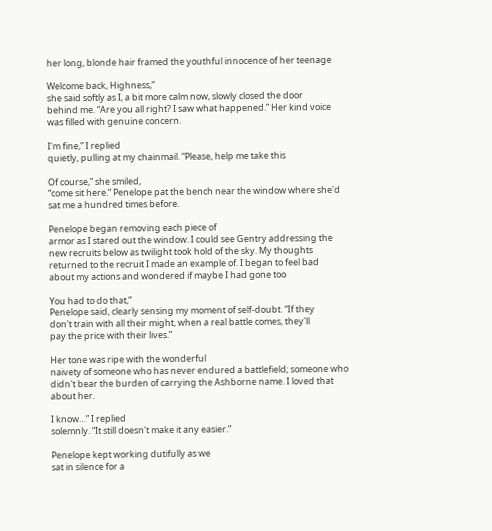her long, blonde hair framed the youthful innocence of her teenage

Welcome back, Highness,”
she said softly as I, a bit more calm now, slowly closed the door
behind me. “Are you all right? I saw what happened.” Her kind voice
was filled with genuine concern.

I'm fine,” I replied
quietly, pulling at my chainmail. “Please, help me take this

Of course,” she smiled,
“come sit here.” Penelope pat the bench near the window where she'd
sat me a hundred times before.

Penelope began removing each piece of
armor as I stared out the window. I could see Gentry addressing the
new recruits below as twilight took hold of the sky. My thoughts
returned to the recruit I made an example of. I began to feel bad
about my actions and wondered if maybe I had gone too

You had to do that,”
Penelope said, clearly sensing my moment of self-doubt. “If they
don't train with all their might, when a real battle comes, they'll
pay the price with their lives.”

Her tone was ripe with the wonderful
naivety of someone who has never endured a battlefield; someone who
didn't bear the burden of carrying the Ashborne name. I loved that
about her.

I know…” I replied
solemnly. “It still doesn't make it any easier.”

Penelope kept working dutifully as we
sat in silence for a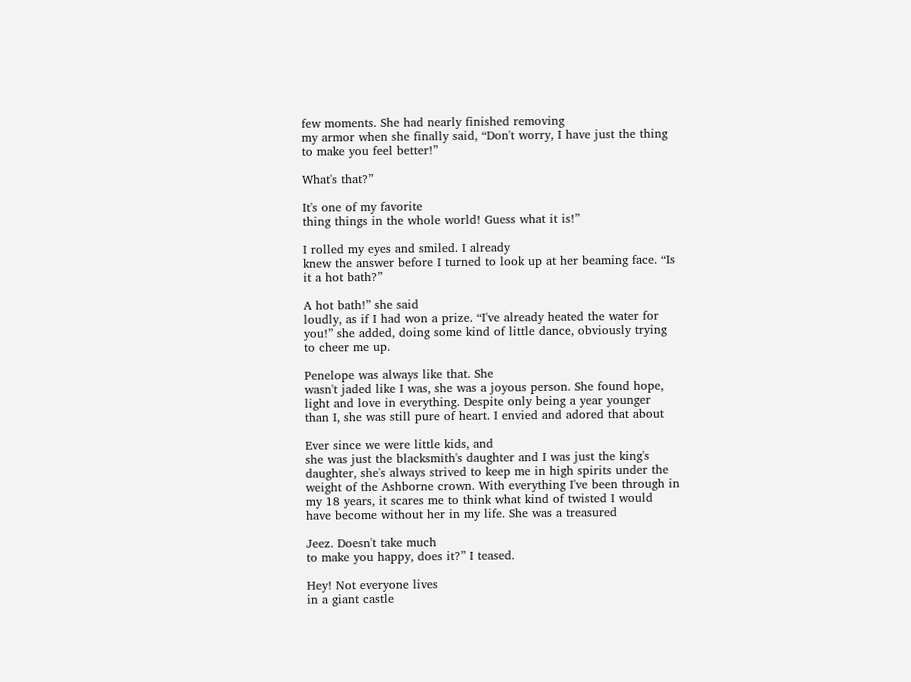few moments. She had nearly finished removing
my armor when she finally said, “Don't worry, I have just the thing
to make you feel better!”

What's that?”

It's one of my favorite
thing things in the whole world! Guess what it is!”

I rolled my eyes and smiled. I already
knew the answer before I turned to look up at her beaming face. “Is
it a hot bath?”

A hot bath!” she said
loudly, as if I had won a prize. “I've already heated the water for
you!” she added, doing some kind of little dance, obviously trying
to cheer me up.

Penelope was always like that. She
wasn't jaded like I was, she was a joyous person. She found hope,
light and love in everything. Despite only being a year younger
than I, she was still pure of heart. I envied and adored that about

Ever since we were little kids, and
she was just the blacksmith's daughter and I was just the king's
daughter, she's always strived to keep me in high spirits under the
weight of the Ashborne crown. With everything I've been through in
my 18 years, it scares me to think what kind of twisted I would
have become without her in my life. She was a treasured

Jeez. Doesn't take much
to make you happy, does it?” I teased.

Hey! Not everyone lives
in a giant castle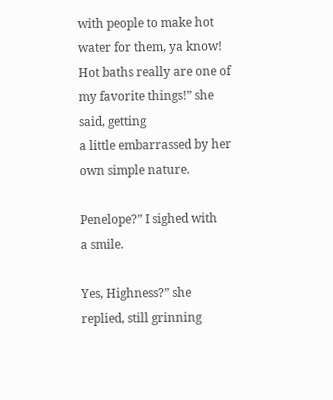with people to make hot water for them, ya know!
Hot baths really are one of my favorite things!” she said, getting
a little embarrassed by her own simple nature.

Penelope?” I sighed with
a smile.

Yes, Highness?” she
replied, still grinning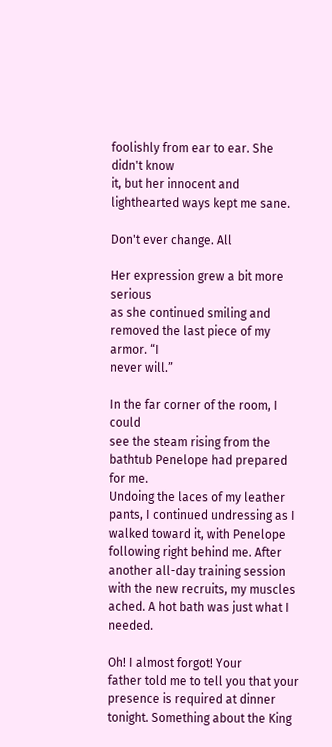foolishly from ear to ear. She didn't know
it, but her innocent and lighthearted ways kept me sane.

Don't ever change. All

Her expression grew a bit more serious
as she continued smiling and removed the last piece of my armor. “I
never will.”

In the far corner of the room, I could
see the steam rising from the bathtub Penelope had prepared for me.
Undoing the laces of my leather pants, I continued undressing as I
walked toward it, with Penelope following right behind me. After
another all-day training session with the new recruits, my muscles
ached. A hot bath was just what I needed.

Oh! I almost forgot! Your
father told me to tell you that your presence is required at dinner
tonight. Something about the King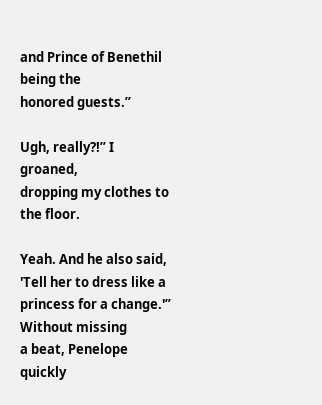and Prince of Benethil being the
honored guests.”

Ugh, really?!” I groaned,
dropping my clothes to the floor.

Yeah. And he also said,
'Tell her to dress like a princess for a change.'” Without missing
a beat, Penelope quickly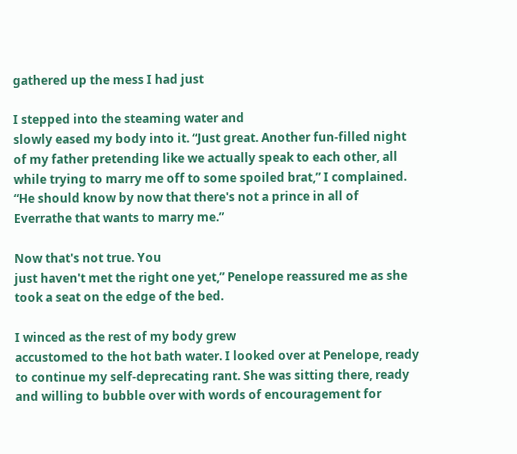gathered up the mess I had just

I stepped into the steaming water and
slowly eased my body into it. “Just great. Another fun-filled night
of my father pretending like we actually speak to each other, all
while trying to marry me off to some spoiled brat,” I complained.
“He should know by now that there's not a prince in all of
Everrathe that wants to marry me.”

Now that's not true. You
just haven't met the right one yet,” Penelope reassured me as she
took a seat on the edge of the bed.

I winced as the rest of my body grew
accustomed to the hot bath water. I looked over at Penelope, ready
to continue my self-deprecating rant. She was sitting there, ready
and willing to bubble over with words of encouragement for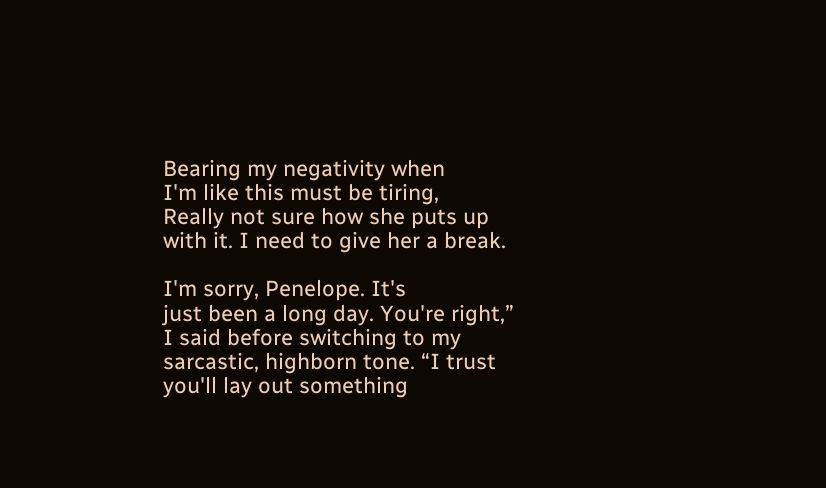Bearing my negativity when
I'm like this must be tiring,
Really not sure how she puts up
with it. I need to give her a break.

I'm sorry, Penelope. It's
just been a long day. You're right,” I said before switching to my
sarcastic, highborn tone. “I trust you'll lay out something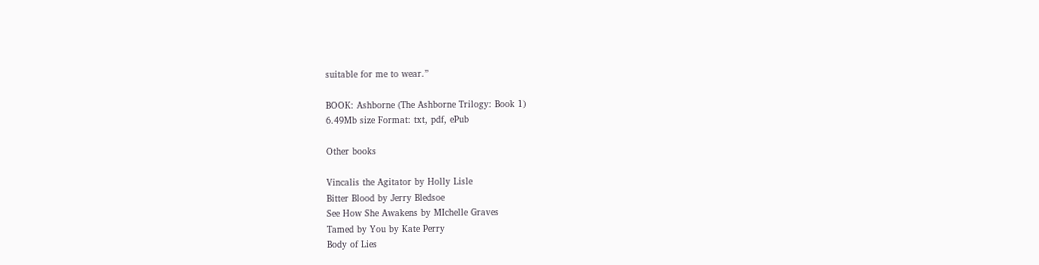suitable for me to wear.”

BOOK: Ashborne (The Ashborne Trilogy: Book 1)
6.49Mb size Format: txt, pdf, ePub

Other books

Vincalis the Agitator by Holly Lisle
Bitter Blood by Jerry Bledsoe
See How She Awakens by MIchelle Graves
Tamed by You by Kate Perry
Body of Lies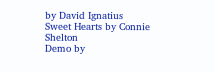by David Ignatius
Sweet Hearts by Connie Shelton
Demo by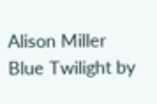Alison Miller
Blue Twilight by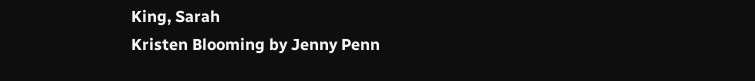King, Sarah
Kristen Blooming by Jenny Penn